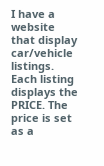I have a website that display car/vehicle listings. Each listing displays the PRICE. The price is set as a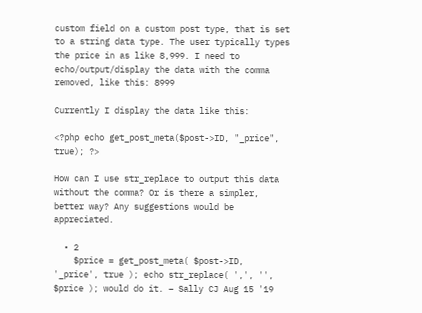custom field on a custom post type, that is set to a string data type. The user typically types the price in as like 8,999. I need to echo/output/display the data with the comma removed, like this: 8999

Currently I display the data like this:

<?php echo get_post_meta($post->ID, "_price", true); ?>

How can I use str_replace to output this data without the comma? Or is there a simpler, better way? Any suggestions would be appreciated.

  • 2
    $price = get_post_meta( $post->ID, '_price', true ); echo str_replace( ',', '', $price ); would do it. – Sally CJ Aug 15 '19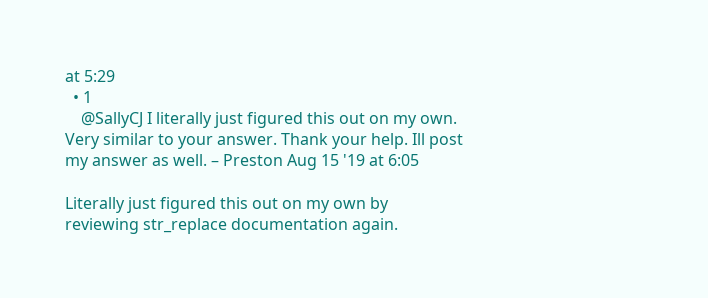at 5:29
  • 1
    @SallyCJ I literally just figured this out on my own. Very similar to your answer. Thank your help. Ill post my answer as well. – Preston Aug 15 '19 at 6:05

Literally just figured this out on my own by reviewing str_replace documentation again.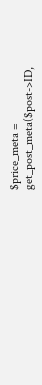$price_meta = get_post_meta($post->ID,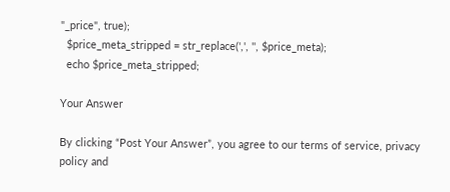"_price", true);
  $price_meta_stripped = str_replace(',', '', $price_meta);
  echo $price_meta_stripped;

Your Answer

By clicking “Post Your Answer”, you agree to our terms of service, privacy policy and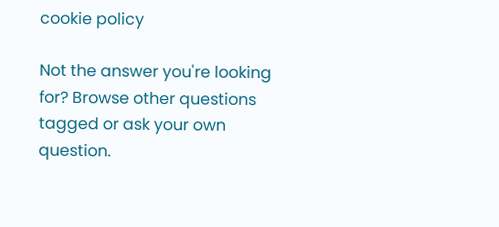cookie policy

Not the answer you're looking for? Browse other questions tagged or ask your own question.